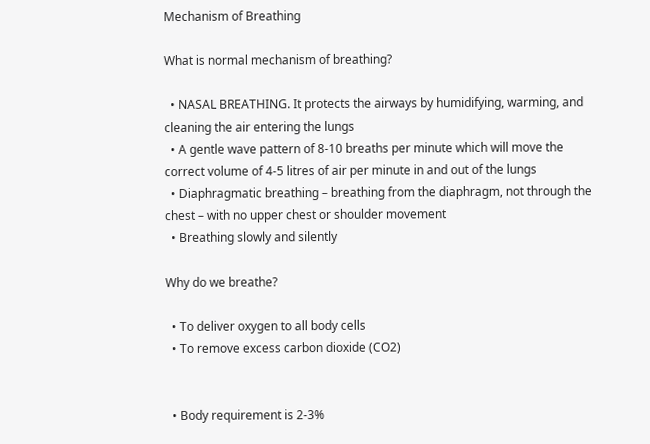Mechanism of Breathing

What is normal mechanism of breathing?

  • NASAL BREATHING. It protects the airways by humidifying, warming, and cleaning the air entering the lungs
  • A gentle wave pattern of 8-10 breaths per minute which will move the correct volume of 4-5 litres of air per minute in and out of the lungs
  • Diaphragmatic breathing – breathing from the diaphragm, not through the chest – with no upper chest or shoulder movement
  • Breathing slowly and silently

Why do we breathe?

  • To deliver oxygen to all body cells
  • To remove excess carbon dioxide (CO2)


  • Body requirement is 2-3%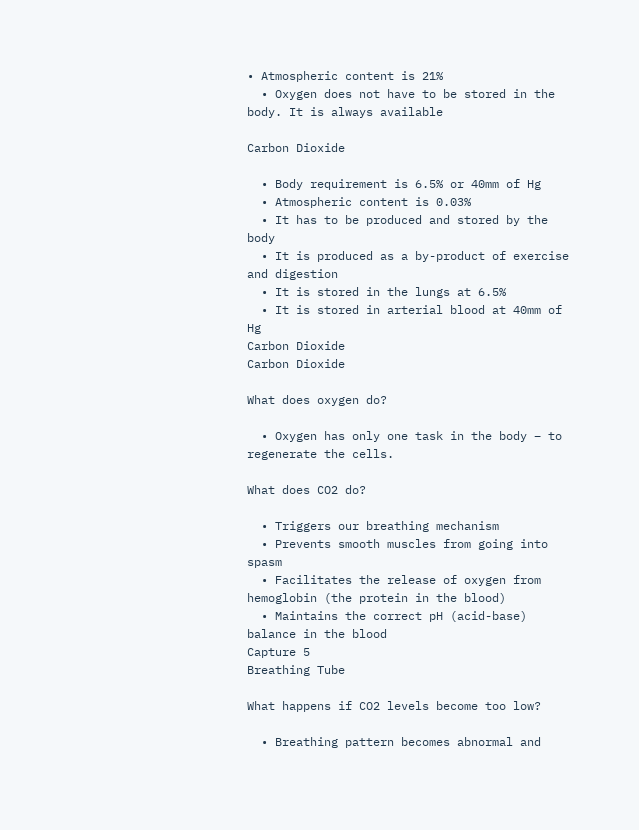• Atmospheric content is 21%
  • Oxygen does not have to be stored in the body. It is always available

Carbon Dioxide

  • Body requirement is 6.5% or 40mm of Hg
  • Atmospheric content is 0.03%
  • It has to be produced and stored by the body
  • It is produced as a by-product of exercise and digestion
  • It is stored in the lungs at 6.5%
  • It is stored in arterial blood at 40mm of Hg
Carbon Dioxide
Carbon Dioxide

What does oxygen do?

  • Oxygen has only one task in the body – to regenerate the cells.

What does CO2 do?

  • Triggers our breathing mechanism
  • Prevents smooth muscles from going into spasm
  • Facilitates the release of oxygen from hemoglobin (the protein in the blood)
  • Maintains the correct pH (acid-base) balance in the blood
Capture 5
Breathing Tube

What happens if CO2 levels become too low?

  • Breathing pattern becomes abnormal and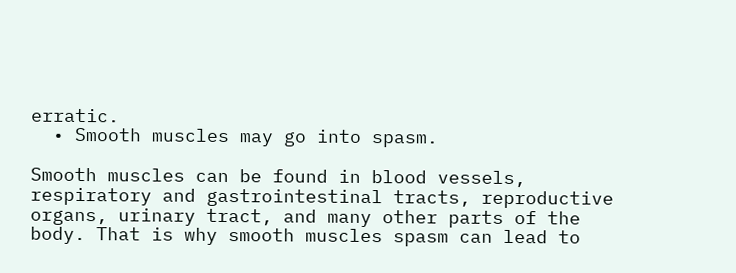erratic.
  • Smooth muscles may go into spasm.

Smooth muscles can be found in blood vessels, respiratory and gastrointestinal tracts, reproductive organs, urinary tract, and many other parts of the body. That is why smooth muscles spasm can lead to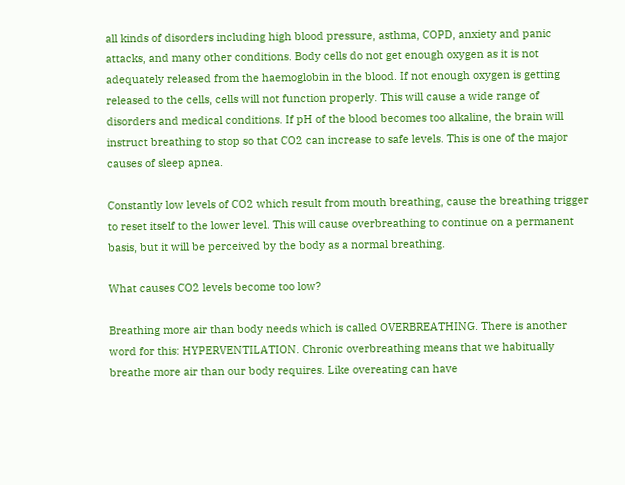all kinds of disorders including high blood pressure, asthma, COPD, anxiety and panic attacks, and many other conditions. Body cells do not get enough oxygen as it is not adequately released from the haemoglobin in the blood. If not enough oxygen is getting released to the cells, cells will not function properly. This will cause a wide range of disorders and medical conditions. If pH of the blood becomes too alkaline, the brain will instruct breathing to stop so that CO2 can increase to safe levels. This is one of the major causes of sleep apnea.

Constantly low levels of CO2 which result from mouth breathing, cause the breathing trigger to reset itself to the lower level. This will cause overbreathing to continue on a permanent basis, but it will be perceived by the body as a normal breathing.

What causes CO2 levels become too low?

Breathing more air than body needs which is called OVERBREATHING. There is another word for this: HYPERVENTILATION. Chronic overbreathing means that we habitually breathe more air than our body requires. Like overeating can have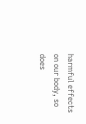harmful effects on our body, so does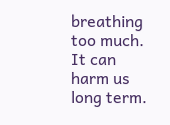breathing too much. It can harm us long term.